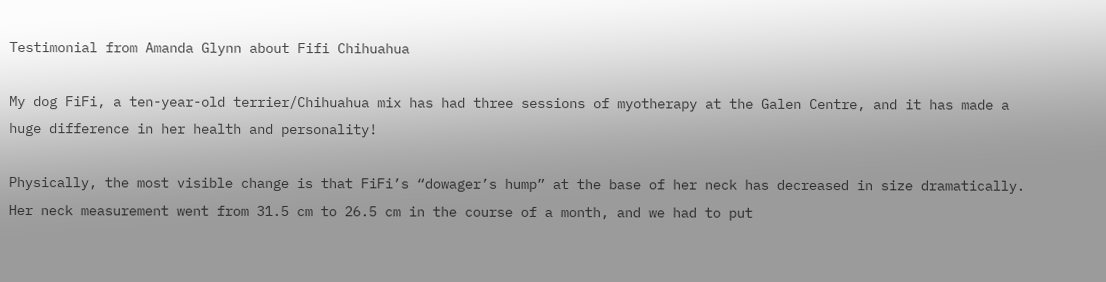Testimonial from Amanda Glynn about Fifi Chihuahua

My dog FiFi, a ten-year-old terrier/Chihuahua mix has had three sessions of myotherapy at the Galen Centre, and it has made a huge difference in her health and personality!

Physically, the most visible change is that FiFi’s “dowager’s hump” at the base of her neck has decreased in size dramatically.  Her neck measurement went from 31.5 cm to 26.5 cm in the course of a month, and we had to put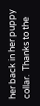her back in her puppy collar.  Thanks to the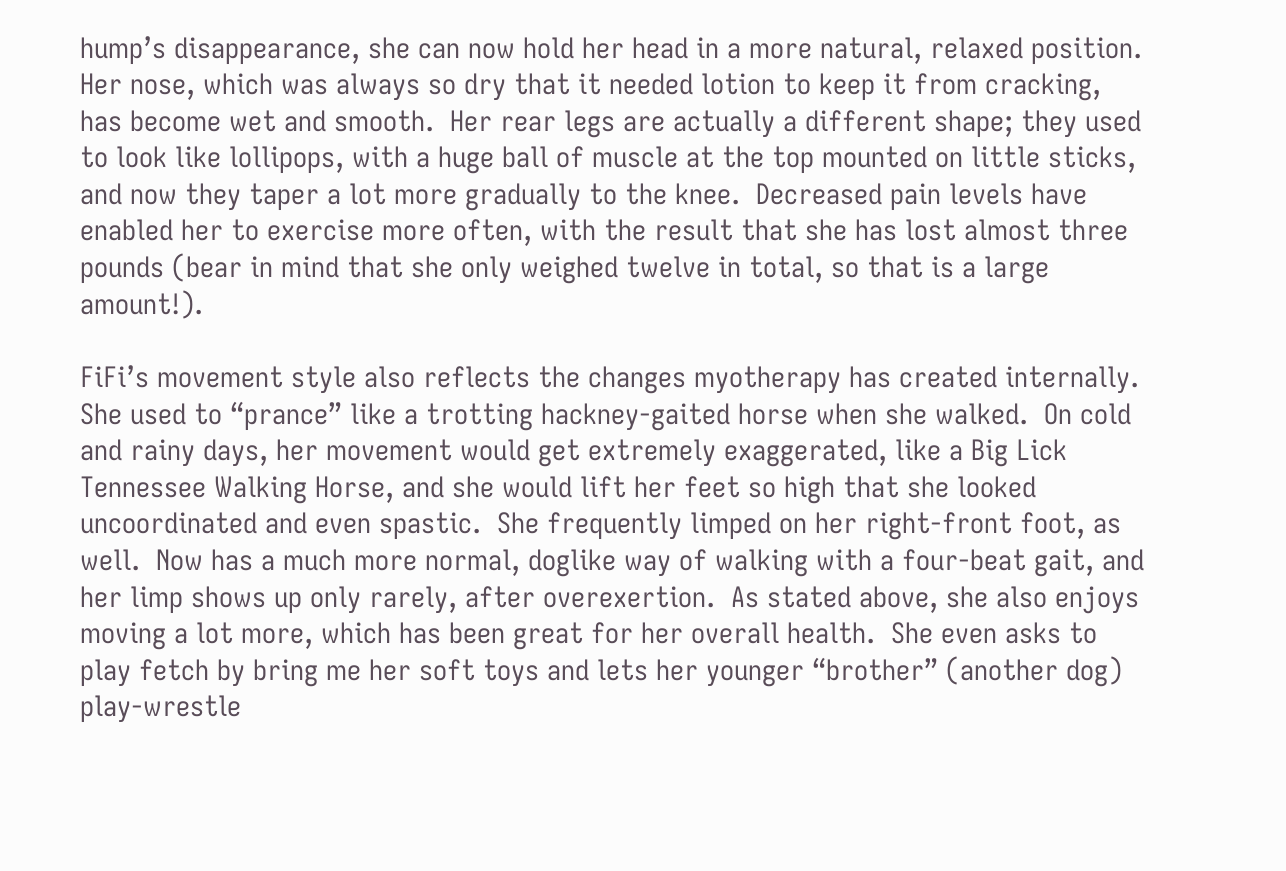hump’s disappearance, she can now hold her head in a more natural, relaxed position.  Her nose, which was always so dry that it needed lotion to keep it from cracking, has become wet and smooth.  Her rear legs are actually a different shape; they used to look like lollipops, with a huge ball of muscle at the top mounted on little sticks, and now they taper a lot more gradually to the knee.  Decreased pain levels have enabled her to exercise more often, with the result that she has lost almost three pounds (bear in mind that she only weighed twelve in total, so that is a large amount!).

FiFi’s movement style also reflects the changes myotherapy has created internally.  She used to “prance” like a trotting hackney-gaited horse when she walked.  On cold and rainy days, her movement would get extremely exaggerated, like a Big Lick Tennessee Walking Horse, and she would lift her feet so high that she looked uncoordinated and even spastic.  She frequently limped on her right-front foot, as well.  Now has a much more normal, doglike way of walking with a four-beat gait, and her limp shows up only rarely, after overexertion.  As stated above, she also enjoys moving a lot more, which has been great for her overall health.  She even asks to play fetch by bring me her soft toys and lets her younger “brother” (another dog) play-wrestle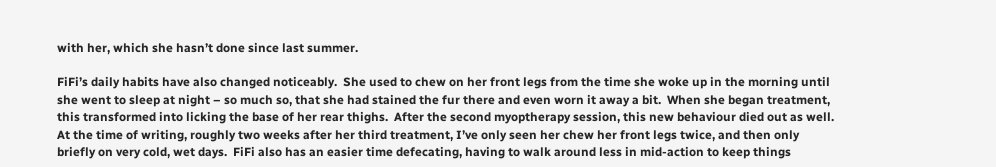with her, which she hasn’t done since last summer.

FiFi’s daily habits have also changed noticeably.  She used to chew on her front legs from the time she woke up in the morning until she went to sleep at night – so much so, that she had stained the fur there and even worn it away a bit.  When she began treatment, this transformed into licking the base of her rear thighs.  After the second myoptherapy session, this new behaviour died out as well.  At the time of writing, roughly two weeks after her third treatment, I’ve only seen her chew her front legs twice, and then only briefly on very cold, wet days.  FiFi also has an easier time defecating, having to walk around less in mid-action to keep things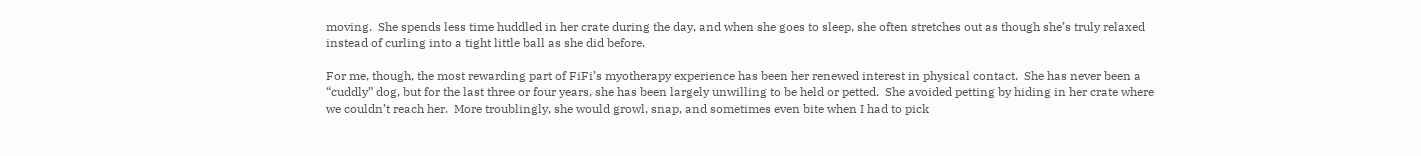moving.  She spends less time huddled in her crate during the day, and when she goes to sleep, she often stretches out as though she’s truly relaxed instead of curling into a tight little ball as she did before.

For me, though, the most rewarding part of FiFi’s myotherapy experience has been her renewed interest in physical contact.  She has never been a “cuddly” dog, but for the last three or four years, she has been largely unwilling to be held or petted.  She avoided petting by hiding in her crate where we couldn’t reach her.  More troublingly, she would growl, snap, and sometimes even bite when I had to pick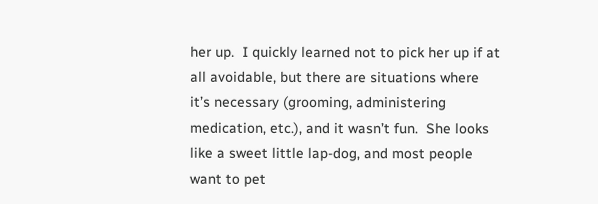her up.  I quickly learned not to pick her up if at all avoidable, but there are situations where it’s necessary (grooming, administering medication, etc.), and it wasn’t fun.  She looks like a sweet little lap-dog, and most people want to pet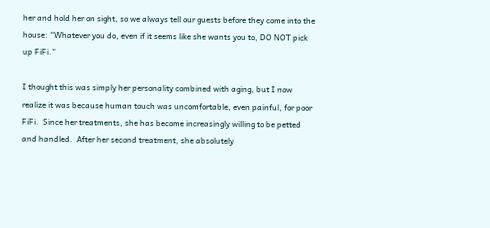her and hold her on sight, so we always tell our guests before they come into the house: “Whatever you do, even if it seems like she wants you to, DO NOT pick up FiFi.”

I thought this was simply her personality combined with aging, but I now realize it was because human touch was uncomfortable, even painful, for poor FiFi.  Since her treatments, she has become increasingly willing to be petted and handled.  After her second treatment, she absolutely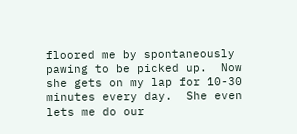floored me by spontaneously pawing to be picked up.  Now she gets on my lap for 10-30 minutes every day.  She even lets me do our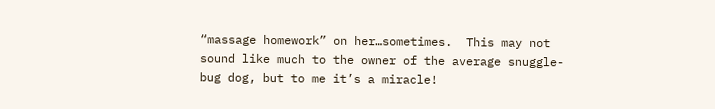“massage homework” on her…sometimes.  This may not sound like much to the owner of the average snuggle-bug dog, but to me it’s a miracle!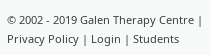© 2002 - 2019 Galen Therapy Centre | Privacy Policy | Login | Students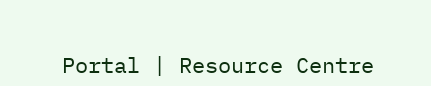Portal | Resource Centre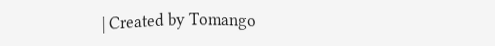| Created by Tomango